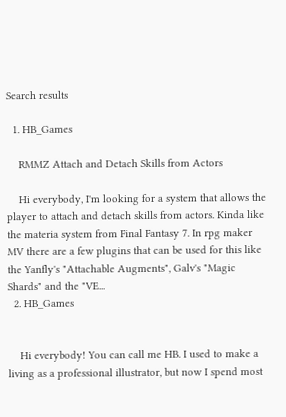Search results

  1. HB_Games

    RMMZ Attach and Detach Skills from Actors

    Hi everybody, I'm looking for a system that allows the player to attach and detach skills from actors. Kinda like the materia system from Final Fantasy 7. In rpg maker MV there are a few plugins that can be used for this like the Yanfly's "Attachable Augments", Galv's "Magic Shards" and the "VE...
  2. HB_Games


    Hi everybody! You can call me HB. I used to make a living as a professional illustrator, but now I spend most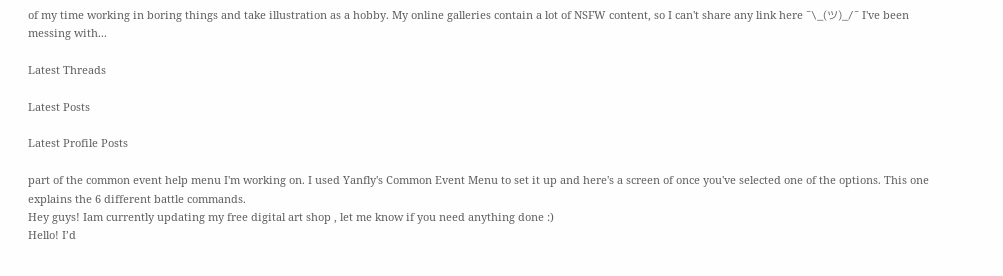of my time working in boring things and take illustration as a hobby. My online galleries contain a lot of NSFW content, so I can't share any link here ¯\_(ツ)_/¯ I've been messing with...

Latest Threads

Latest Posts

Latest Profile Posts

part of the common event help menu I'm working on. I used Yanfly's Common Event Menu to set it up and here's a screen of once you've selected one of the options. This one explains the 6 different battle commands.
Hey guys! Iam currently updating my free digital art shop , let me know if you need anything done :)
Hello! I’d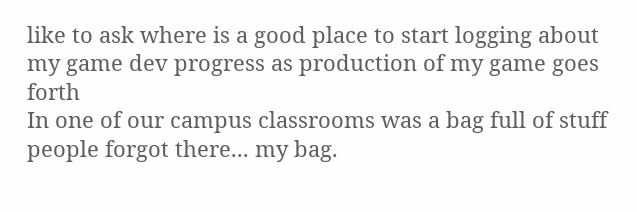like to ask where is a good place to start logging about my game dev progress as production of my game goes forth
In one of our campus classrooms was a bag full of stuff people forgot there... my bag.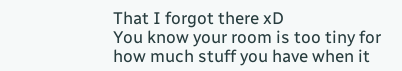That I forgot there xD
You know your room is too tiny for how much stuff you have when it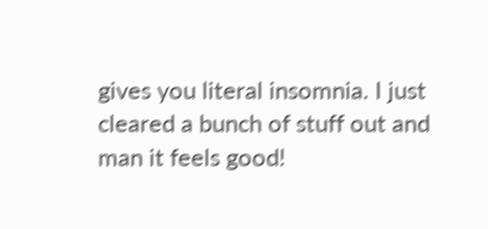gives you literal insomnia. I just cleared a bunch of stuff out and man it feels good!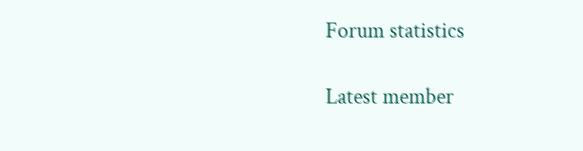Forum statistics

Latest member